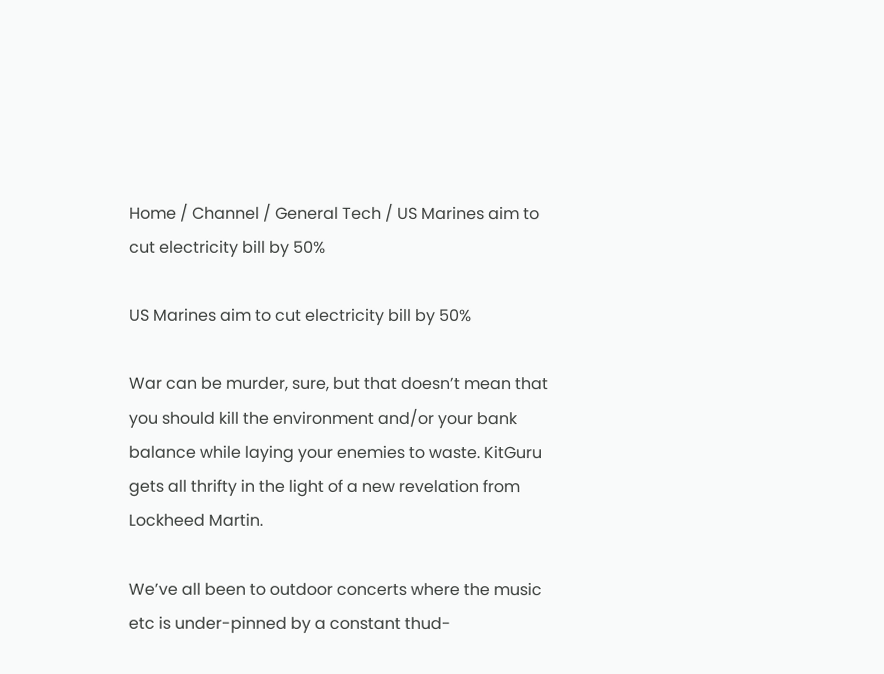Home / Channel / General Tech / US Marines aim to cut electricity bill by 50%

US Marines aim to cut electricity bill by 50%

War can be murder, sure, but that doesn’t mean that you should kill the environment and/or your bank balance while laying your enemies to waste. KitGuru gets all thrifty in the light of a new revelation from Lockheed Martin.

We’ve all been to outdoor concerts where the music etc is under-pinned by a constant thud-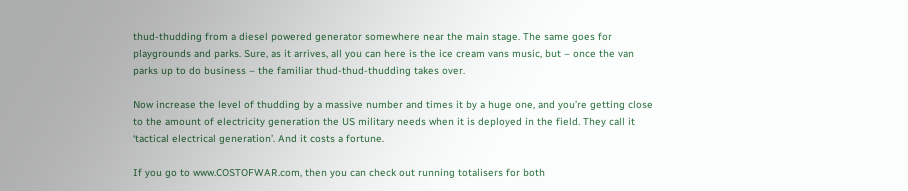thud-thudding from a diesel powered generator somewhere near the main stage. The same goes for playgrounds and parks. Sure, as it arrives, all you can here is the ice cream vans music, but – once the van parks up to do business – the familiar thud-thud-thudding takes over.

Now increase the level of thudding by a massive number and times it by a huge one, and you’re getting close to the amount of electricity generation the US military needs when it is deployed in the field. They call it ‘tactical electrical generation’. And it costs a fortune.

If you go to www.COSTOFWAR.com, then you can check out running totalisers for both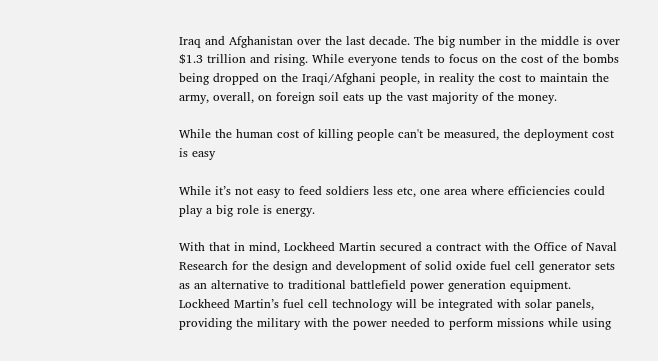Iraq and Afghanistan over the last decade. The big number in the middle is over $1.3 trillion and rising. While everyone tends to focus on the cost of the bombs being dropped on the Iraqi/Afghani people, in reality the cost to maintain the army, overall, on foreign soil eats up the vast majority of the money.

While the human cost of killing people can't be measured, the deployment cost is easy

While it’s not easy to feed soldiers less etc, one area where efficiencies could play a big role is energy.

With that in mind, Lockheed Martin secured a contract with the Office of Naval Research for the design and development of solid oxide fuel cell generator sets as an alternative to traditional battlefield power generation equipment. Lockheed Martin’s fuel cell technology will be integrated with solar panels, providing the military with the power needed to perform missions while using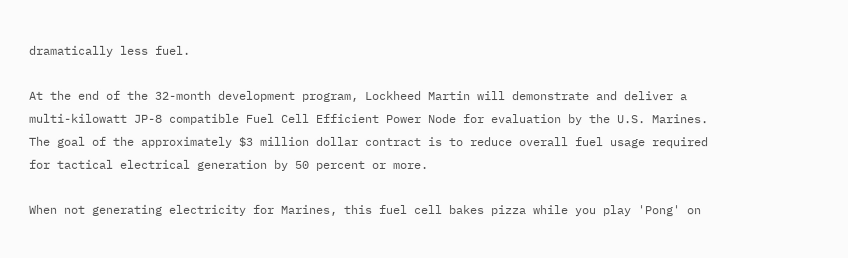dramatically less fuel.

At the end of the 32-month development program, Lockheed Martin will demonstrate and deliver a multi-kilowatt JP-8 compatible Fuel Cell Efficient Power Node for evaluation by the U.S. Marines. The goal of the approximately $3 million dollar contract is to reduce overall fuel usage required for tactical electrical generation by 50 percent or more.

When not generating electricity for Marines, this fuel cell bakes pizza while you play 'Pong' on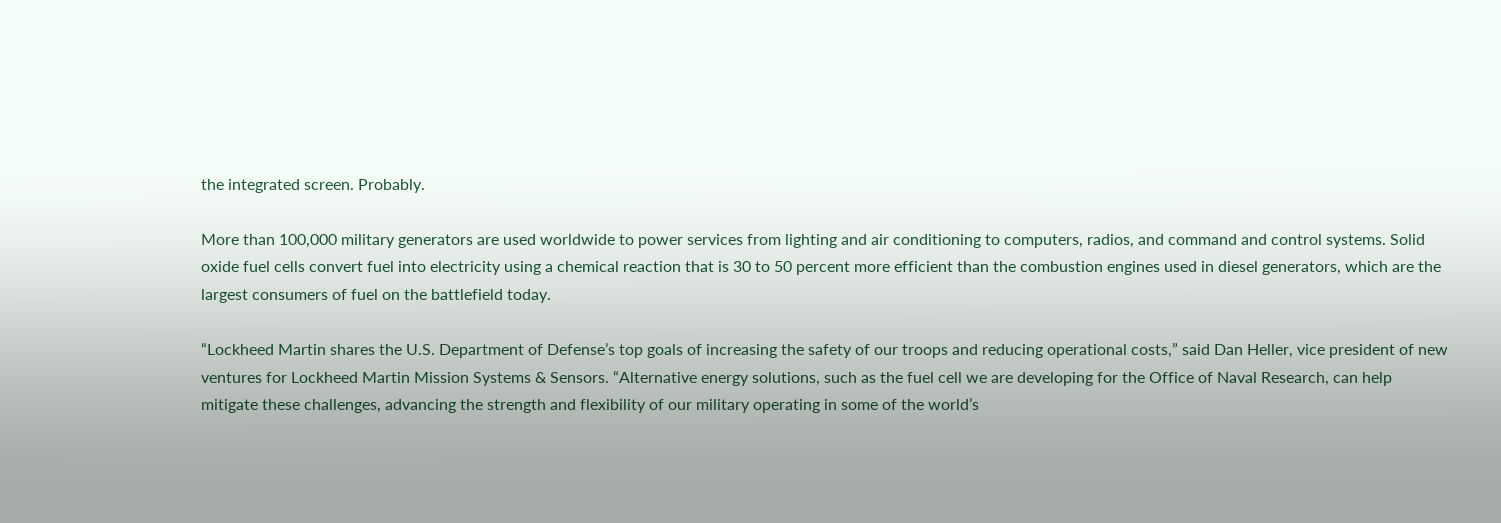the integrated screen. Probably.

More than 100,000 military generators are used worldwide to power services from lighting and air conditioning to computers, radios, and command and control systems. Solid oxide fuel cells convert fuel into electricity using a chemical reaction that is 30 to 50 percent more efficient than the combustion engines used in diesel generators, which are the largest consumers of fuel on the battlefield today.

“Lockheed Martin shares the U.S. Department of Defense’s top goals of increasing the safety of our troops and reducing operational costs,” said Dan Heller, vice president of new ventures for Lockheed Martin Mission Systems & Sensors. “Alternative energy solutions, such as the fuel cell we are developing for the Office of Naval Research, can help mitigate these challenges, advancing the strength and flexibility of our military operating in some of the world’s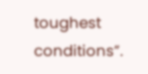toughest conditions”.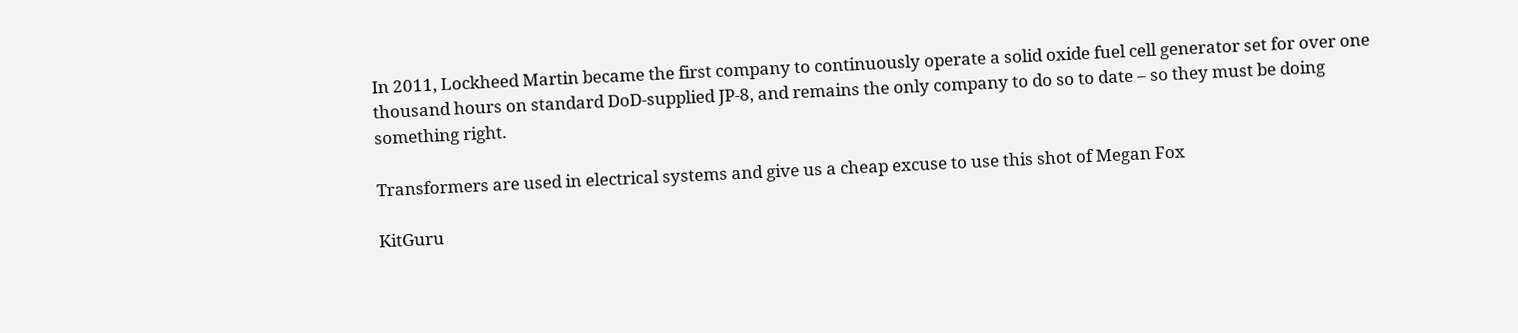In 2011, Lockheed Martin became the first company to continuously operate a solid oxide fuel cell generator set for over one thousand hours on standard DoD-supplied JP-8, and remains the only company to do so to date – so they must be doing something right.

Transformers are used in electrical systems and give us a cheap excuse to use this shot of Megan Fox

KitGuru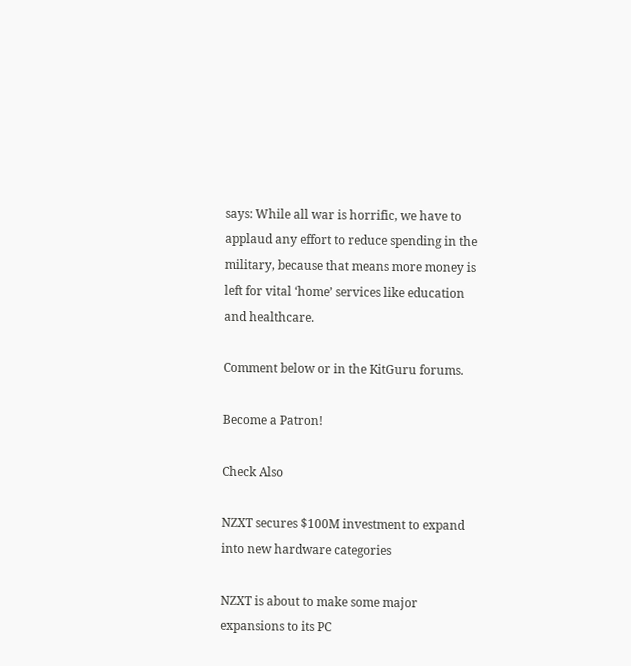says: While all war is horrific, we have to applaud any effort to reduce spending in the military, because that means more money is left for vital ‘home’ services like education and healthcare.

Comment below or in the KitGuru forums.

Become a Patron!

Check Also

NZXT secures $100M investment to expand into new hardware categories

NZXT is about to make some major expansions to its PC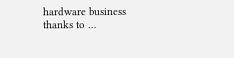hardware business thanks to …